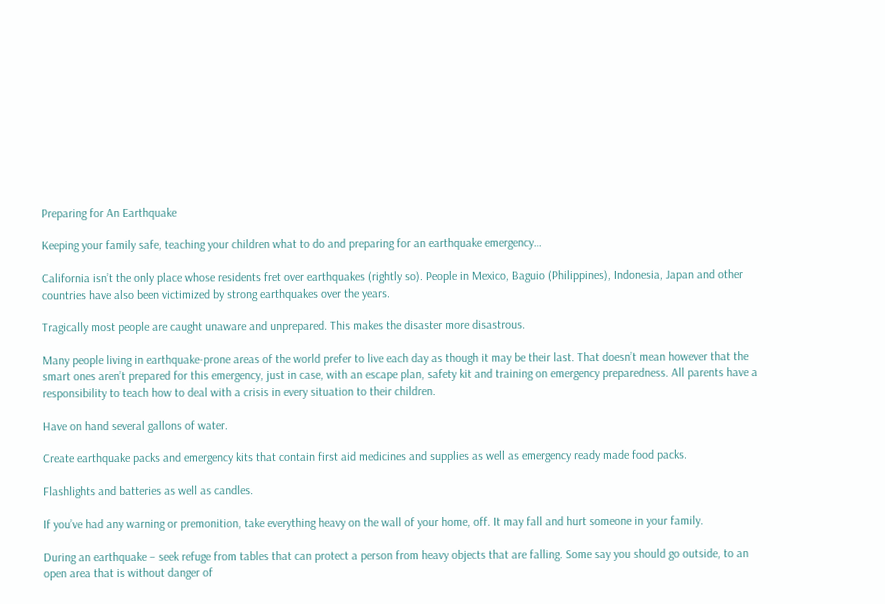Preparing for An Earthquake

Keeping your family safe, teaching your children what to do and preparing for an earthquake emergency…

California isn’t the only place whose residents fret over earthquakes (rightly so). People in Mexico, Baguio (Philippines), Indonesia, Japan and other countries have also been victimized by strong earthquakes over the years.

Tragically most people are caught unaware and unprepared. This makes the disaster more disastrous.

Many people living in earthquake-prone areas of the world prefer to live each day as though it may be their last. That doesn’t mean however that the smart ones aren’t prepared for this emergency, just in case, with an escape plan, safety kit and training on emergency preparedness. All parents have a responsibility to teach how to deal with a crisis in every situation to their children.

Have on hand several gallons of water.

Create earthquake packs and emergency kits that contain first aid medicines and supplies as well as emergency ready made food packs.

Flashlights and batteries as well as candles.

If you’ve had any warning or premonition, take everything heavy on the wall of your home, off. It may fall and hurt someone in your family.

During an earthquake – seek refuge from tables that can protect a person from heavy objects that are falling. Some say you should go outside, to an open area that is without danger of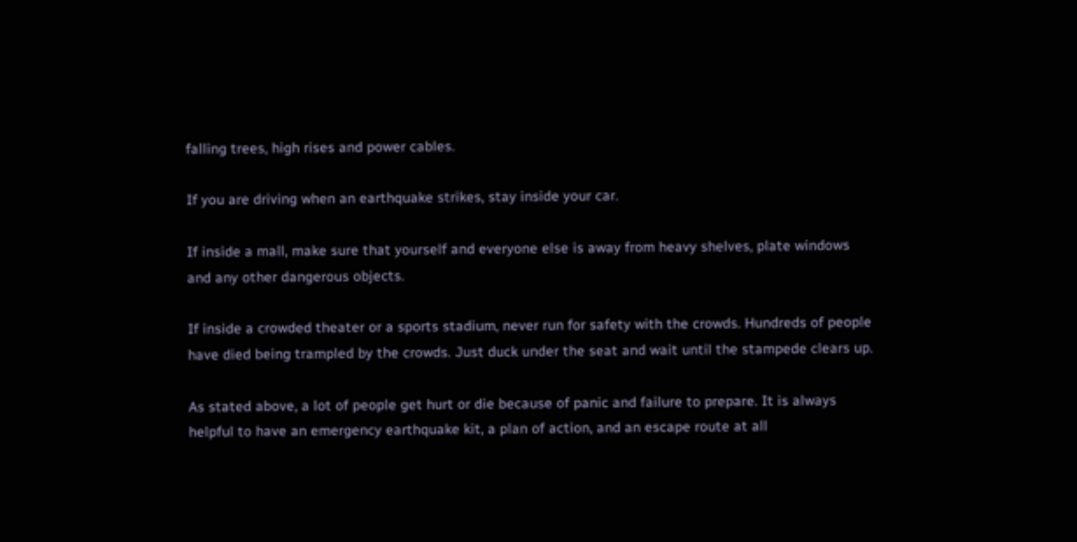falling trees, high rises and power cables.

If you are driving when an earthquake strikes, stay inside your car.

If inside a mall, make sure that yourself and everyone else is away from heavy shelves, plate windows and any other dangerous objects.

If inside a crowded theater or a sports stadium, never run for safety with the crowds. Hundreds of people have died being trampled by the crowds. Just duck under the seat and wait until the stampede clears up.

As stated above, a lot of people get hurt or die because of panic and failure to prepare. It is always helpful to have an emergency earthquake kit, a plan of action, and an escape route at all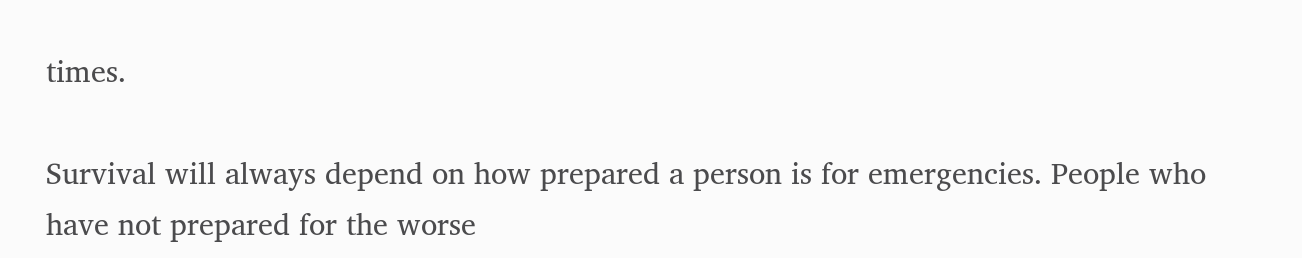times.

Survival will always depend on how prepared a person is for emergencies. People who have not prepared for the worse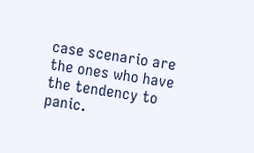case scenario are the ones who have the tendency to panic.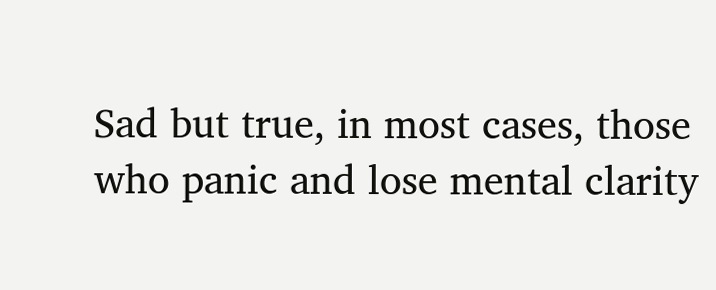Sad but true, in most cases, those who panic and lose mental clarity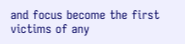and focus become the first victims of any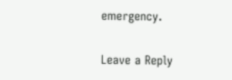emergency.

Leave a Reply